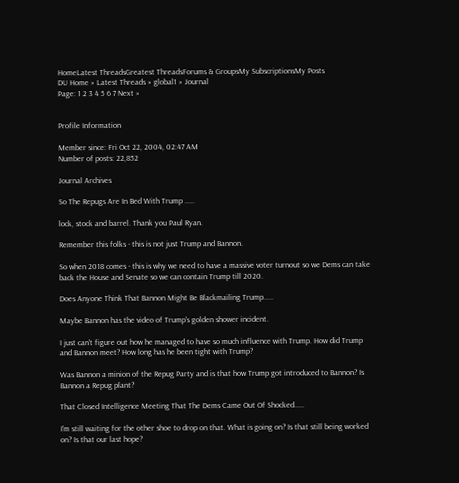HomeLatest ThreadsGreatest ThreadsForums & GroupsMy SubscriptionsMy Posts
DU Home » Latest Threads » global1 » Journal
Page: 1 2 3 4 5 6 7 Next »


Profile Information

Member since: Fri Oct 22, 2004, 02:47 AM
Number of posts: 22,852

Journal Archives

So The Repugs Are In Bed With Trump .....

lock, stock and barrel. Thank you Paul Ryan.

Remember this folks - this is not just Trump and Bannon.

So when 2018 comes - this is why we need to have a massive voter turnout so we Dems can take back the House and Senate so we can contain Trump till 2020.

Does Anyone Think That Bannon Might Be Blackmailing Trump.....

Maybe Bannon has the video of Trump's golden shower incident.

I just can't figure out how he managed to have so much influence with Trump. How did Trump and Bannon meet? How long has he been tight with Trump?

Was Bannon a minion of the Repug Party and is that how Trump got introduced to Bannon? Is Bannon a Repug plant?

That Closed Intelligence Meeting That The Dems Came Out Of Shocked.....

I'm still waiting for the other shoe to drop on that. What is going on? Is that still being worked on? Is that our last hope?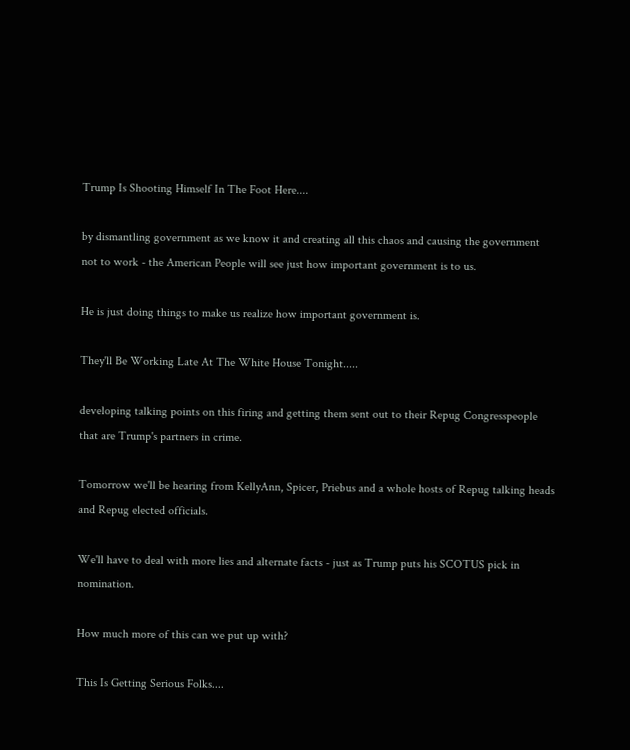Trump Is Shooting Himself In The Foot Here....

by dismantling government as we know it and creating all this chaos and causing the government not to work - the American People will see just how important government is to us.

He is just doing things to make us realize how important government is.

They'll Be Working Late At The White House Tonight.....

developing talking points on this firing and getting them sent out to their Repug Congresspeople that are Trump's partners in crime.

Tomorrow we'll be hearing from KellyAnn, Spicer, Priebus and a whole hosts of Repug talking heads and Repug elected officials.

We'll have to deal with more lies and alternate facts - just as Trump puts his SCOTUS pick in nomination.

How much more of this can we put up with?

This Is Getting Serious Folks....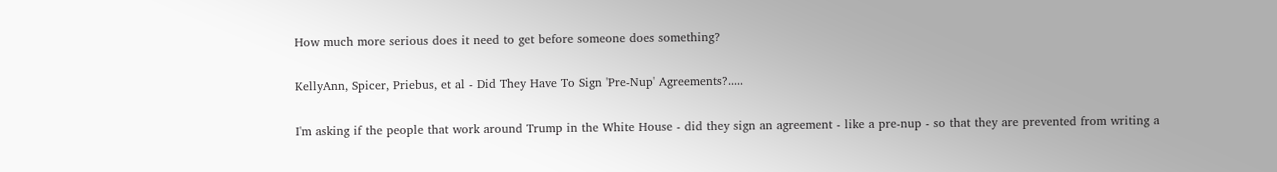How much more serious does it need to get before someone does something?

KellyAnn, Spicer, Priebus, et al - Did They Have To Sign 'Pre-Nup' Agreements?.....

I'm asking if the people that work around Trump in the White House - did they sign an agreement - like a pre-nup - so that they are prevented from writing a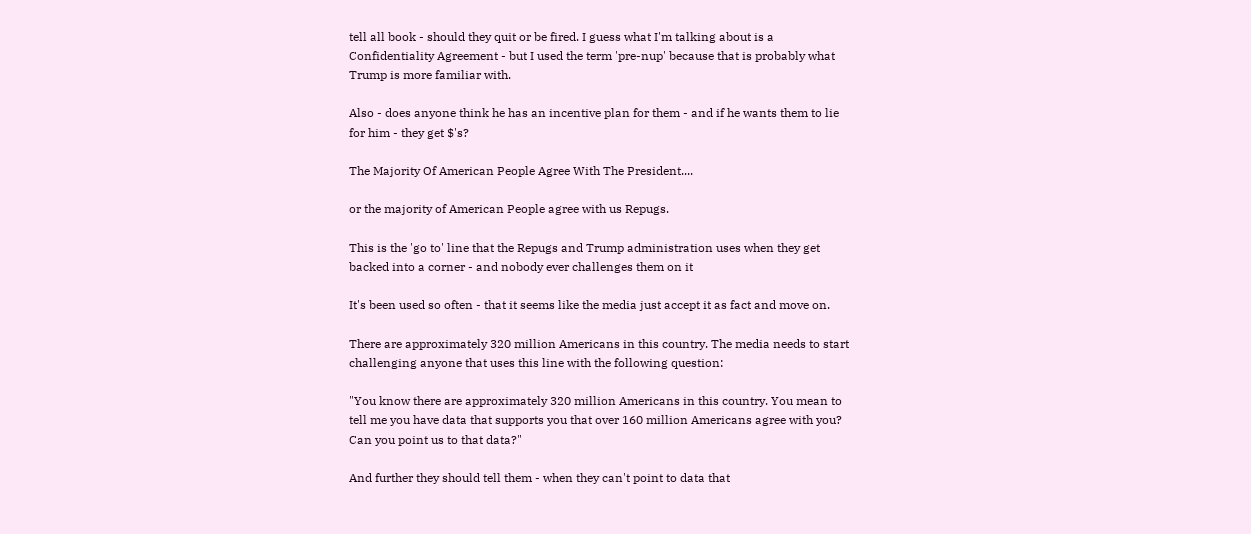tell all book - should they quit or be fired. I guess what I'm talking about is a Confidentiality Agreement - but I used the term 'pre-nup' because that is probably what Trump is more familiar with.

Also - does anyone think he has an incentive plan for them - and if he wants them to lie for him - they get $'s?

The Majority Of American People Agree With The President....

or the majority of American People agree with us Repugs.

This is the 'go to' line that the Repugs and Trump administration uses when they get backed into a corner - and nobody ever challenges them on it

It's been used so often - that it seems like the media just accept it as fact and move on.

There are approximately 320 million Americans in this country. The media needs to start challenging anyone that uses this line with the following question:

"You know there are approximately 320 million Americans in this country. You mean to tell me you have data that supports you that over 160 million Americans agree with you? Can you point us to that data?"

And further they should tell them - when they can't point to data that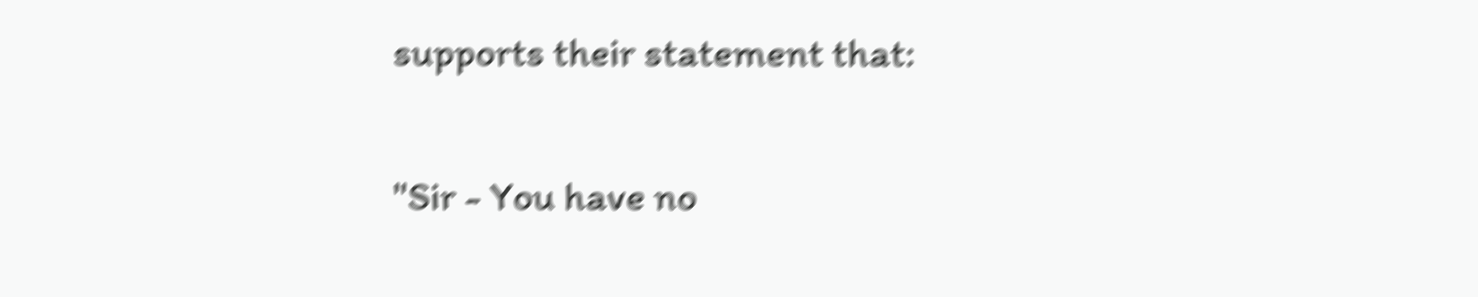supports their statement that:

"Sir - You have no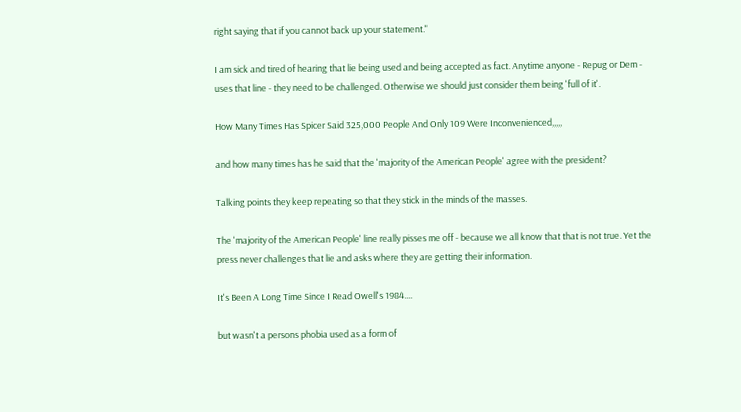right saying that if you cannot back up your statement."

I am sick and tired of hearing that lie being used and being accepted as fact. Anytime anyone - Repug or Dem - uses that line - they need to be challenged. Otherwise we should just consider them being 'full of it'.

How Many Times Has Spicer Said 325,000 People And Only 109 Were Inconvenienced,,,,,

and how many times has he said that the 'majority of the American People' agree with the president?

Talking points they keep repeating so that they stick in the minds of the masses.

The 'majority of the American People' line really pisses me off - because we all know that that is not true. Yet the press never challenges that lie and asks where they are getting their information.

It's Been A Long Time Since I Read Owell's 1984....

but wasn't a persons phobia used as a form of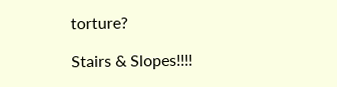torture?

Stairs & Slopes!!!!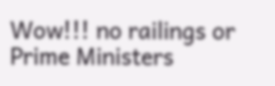Wow!!! no railings or Prime Ministers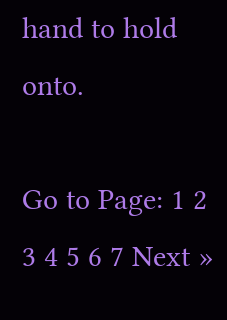hand to hold onto.

Go to Page: 1 2 3 4 5 6 7 Next »